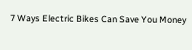7 Ways Electric Bikes Can Save You Money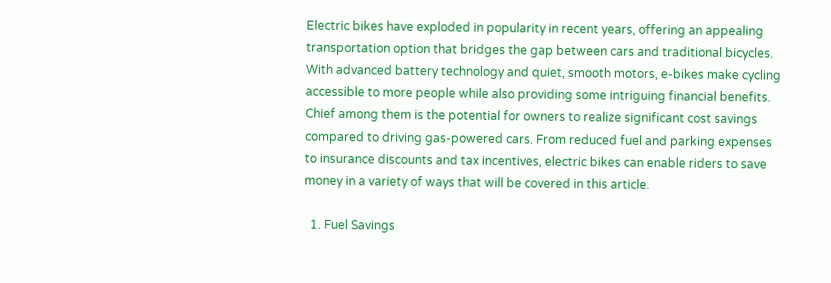Electric bikes have exploded in popularity in recent years, offering an appealing transportation option that bridges the gap between cars and traditional bicycles. With advanced battery technology and quiet, smooth motors, e-bikes make cycling accessible to more people while also providing some intriguing financial benefits. Chief among them is the potential for owners to realize significant cost savings compared to driving gas-powered cars. From reduced fuel and parking expenses to insurance discounts and tax incentives, electric bikes can enable riders to save money in a variety of ways that will be covered in this article.

  1. Fuel Savings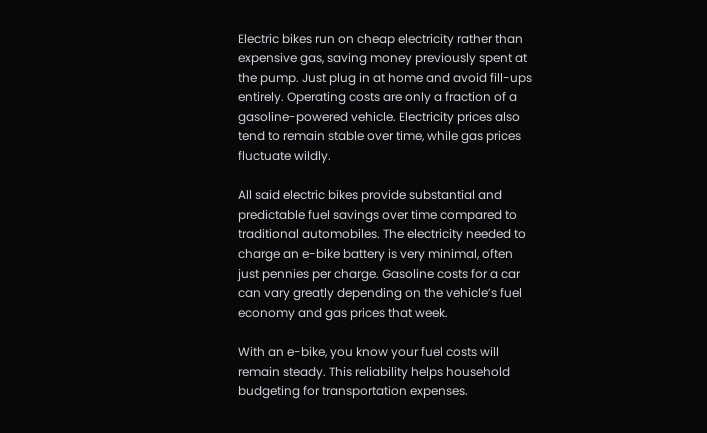Electric bikes run on cheap electricity rather than expensive gas, saving money previously spent at the pump. Just plug in at home and avoid fill-ups entirely. Operating costs are only a fraction of a gasoline-powered vehicle. Electricity prices also tend to remain stable over time, while gas prices fluctuate wildly.

All said electric bikes provide substantial and predictable fuel savings over time compared to traditional automobiles. The electricity needed to charge an e-bike battery is very minimal, often just pennies per charge. Gasoline costs for a car can vary greatly depending on the vehicle’s fuel economy and gas prices that week.

With an e-bike, you know your fuel costs will remain steady. This reliability helps household budgeting for transportation expenses.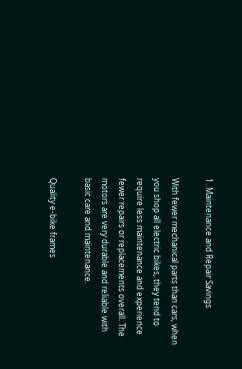1. Maintenance and Repair Savings

With fewer mechanical parts than cars, when you shop all electric bikes, they tend to require less maintenance and experience fewer repairs or replacements overall. The motors are very durable and reliable with basic care and maintenance.

Quality e-bike frames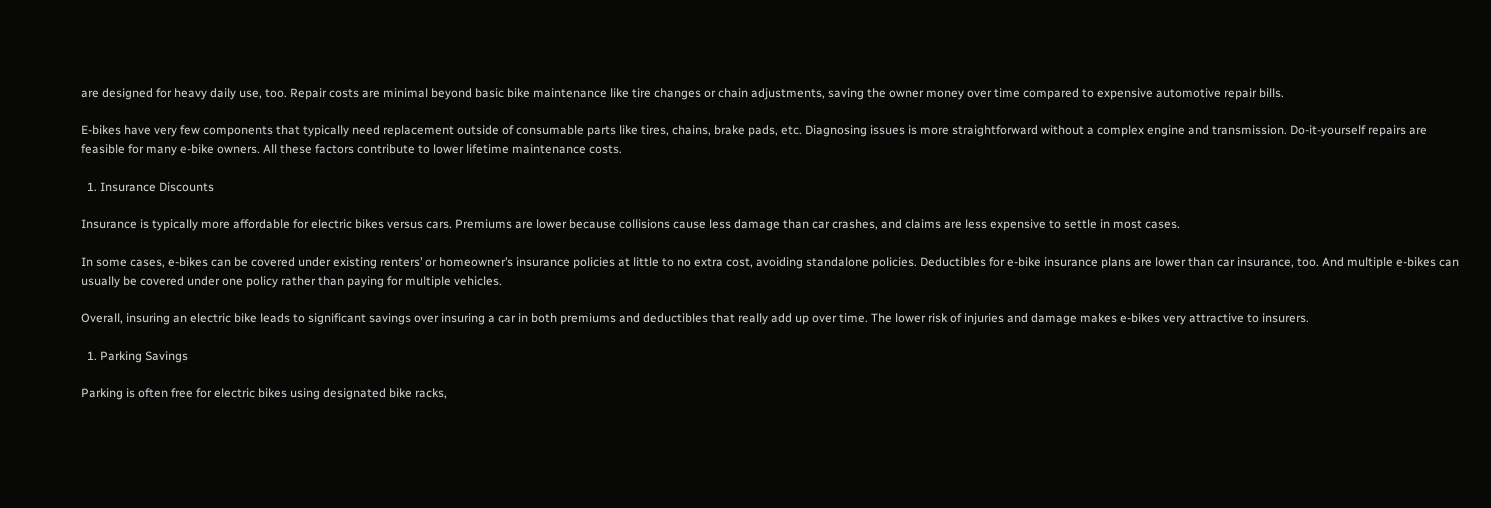are designed for heavy daily use, too. Repair costs are minimal beyond basic bike maintenance like tire changes or chain adjustments, saving the owner money over time compared to expensive automotive repair bills.

E-bikes have very few components that typically need replacement outside of consumable parts like tires, chains, brake pads, etc. Diagnosing issues is more straightforward without a complex engine and transmission. Do-it-yourself repairs are feasible for many e-bike owners. All these factors contribute to lower lifetime maintenance costs.

  1. Insurance Discounts

Insurance is typically more affordable for electric bikes versus cars. Premiums are lower because collisions cause less damage than car crashes, and claims are less expensive to settle in most cases.

In some cases, e-bikes can be covered under existing renters’ or homeowner’s insurance policies at little to no extra cost, avoiding standalone policies. Deductibles for e-bike insurance plans are lower than car insurance, too. And multiple e-bikes can usually be covered under one policy rather than paying for multiple vehicles.

Overall, insuring an electric bike leads to significant savings over insuring a car in both premiums and deductibles that really add up over time. The lower risk of injuries and damage makes e-bikes very attractive to insurers.

  1. Parking Savings

Parking is often free for electric bikes using designated bike racks,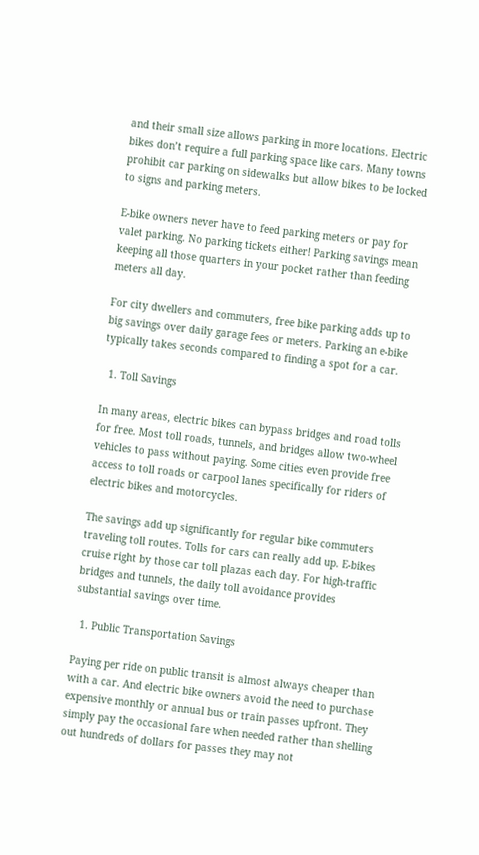and their small size allows parking in more locations. Electric bikes don’t require a full parking space like cars. Many towns prohibit car parking on sidewalks but allow bikes to be locked to signs and parking meters.

E-bike owners never have to feed parking meters or pay for valet parking. No parking tickets either! Parking savings mean keeping all those quarters in your pocket rather than feeding meters all day.

For city dwellers and commuters, free bike parking adds up to big savings over daily garage fees or meters. Parking an e-bike typically takes seconds compared to finding a spot for a car.

  1. Toll Savings

In many areas, electric bikes can bypass bridges and road tolls for free. Most toll roads, tunnels, and bridges allow two-wheel vehicles to pass without paying. Some cities even provide free access to toll roads or carpool lanes specifically for riders of electric bikes and motorcycles.

The savings add up significantly for regular bike commuters traveling toll routes. Tolls for cars can really add up. E-bikes cruise right by those car toll plazas each day. For high-traffic bridges and tunnels, the daily toll avoidance provides substantial savings over time.

  1. Public Transportation Savings

Paying per ride on public transit is almost always cheaper than with a car. And electric bike owners avoid the need to purchase expensive monthly or annual bus or train passes upfront. They simply pay the occasional fare when needed rather than shelling out hundreds of dollars for passes they may not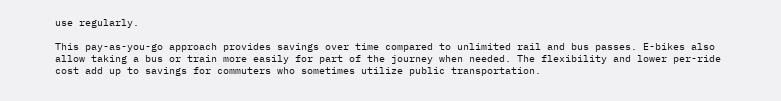use regularly.

This pay-as-you-go approach provides savings over time compared to unlimited rail and bus passes. E-bikes also allow taking a bus or train more easily for part of the journey when needed. The flexibility and lower per-ride cost add up to savings for commuters who sometimes utilize public transportation.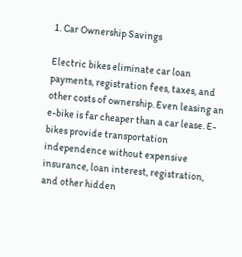1. Car Ownership Savings

Electric bikes eliminate car loan payments, registration fees, taxes, and other costs of ownership. Even leasing an e-bike is far cheaper than a car lease. E-bikes provide transportation independence without expensive insurance, loan interest, registration, and other hidden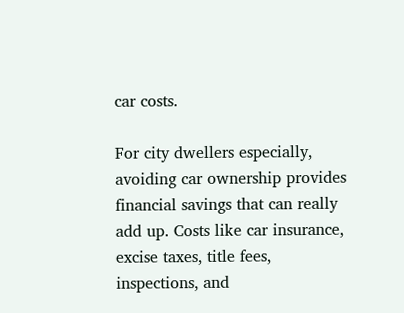car costs.

For city dwellers especially, avoiding car ownership provides financial savings that can really add up. Costs like car insurance, excise taxes, title fees, inspections, and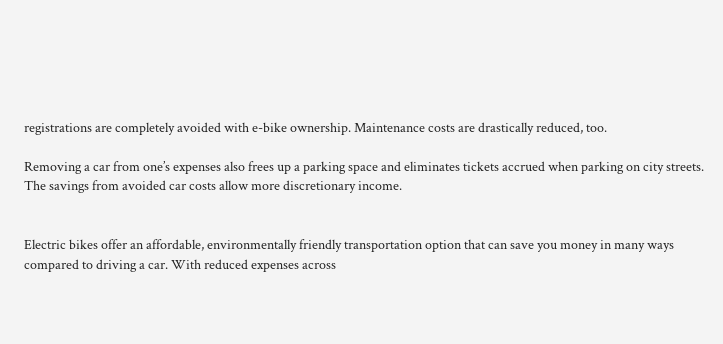registrations are completely avoided with e-bike ownership. Maintenance costs are drastically reduced, too.

Removing a car from one’s expenses also frees up a parking space and eliminates tickets accrued when parking on city streets. The savings from avoided car costs allow more discretionary income.


Electric bikes offer an affordable, environmentally friendly transportation option that can save you money in many ways compared to driving a car. With reduced expenses across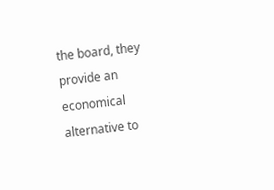the board, they provide an economical alternative to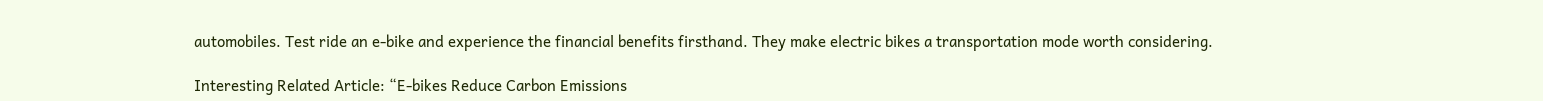automobiles. Test ride an e-bike and experience the financial benefits firsthand. They make electric bikes a transportation mode worth considering.

Interesting Related Article: “E-bikes Reduce Carbon Emissions